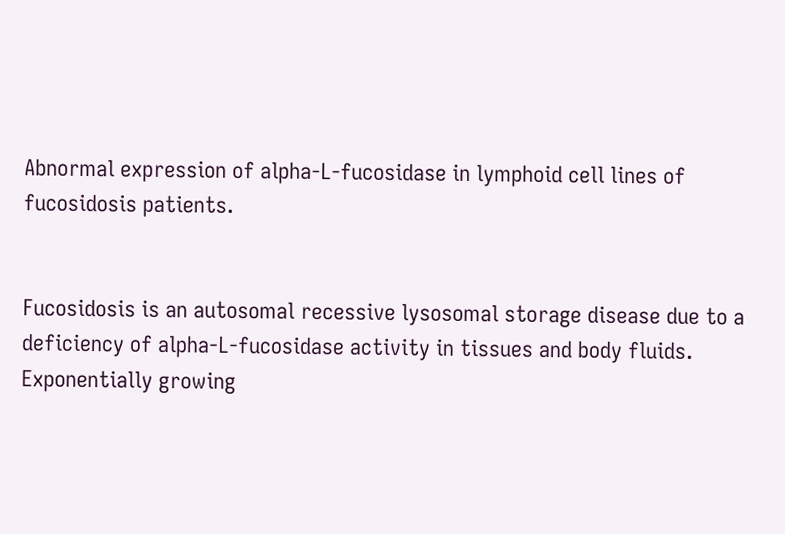Abnormal expression of alpha-L-fucosidase in lymphoid cell lines of fucosidosis patients.


Fucosidosis is an autosomal recessive lysosomal storage disease due to a deficiency of alpha-L-fucosidase activity in tissues and body fluids. Exponentially growing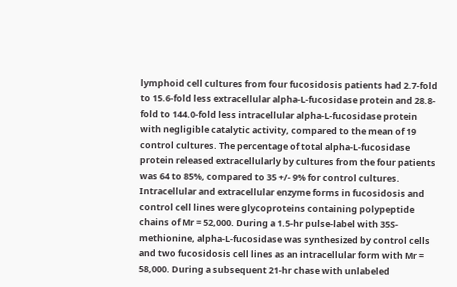lymphoid cell cultures from four fucosidosis patients had 2.7-fold to 15.6-fold less extracellular alpha-L-fucosidase protein and 28.8-fold to 144.0-fold less intracellular alpha-L-fucosidase protein with negligible catalytic activity, compared to the mean of 19 control cultures. The percentage of total alpha-L-fucosidase protein released extracellularly by cultures from the four patients was 64 to 85%, compared to 35 +/- 9% for control cultures. Intracellular and extracellular enzyme forms in fucosidosis and control cell lines were glycoproteins containing polypeptide chains of Mr = 52,000. During a 1.5-hr pulse-label with 35S-methionine, alpha-L-fucosidase was synthesized by control cells and two fucosidosis cell lines as an intracellular form with Mr = 58,000. During a subsequent 21-hr chase with unlabeled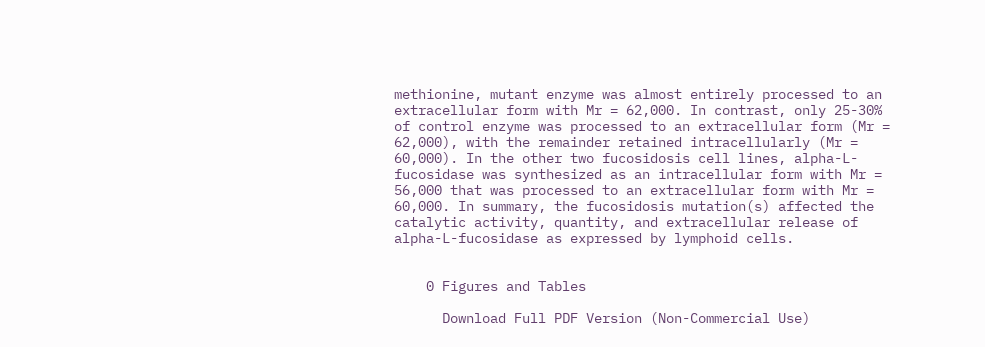methionine, mutant enzyme was almost entirely processed to an extracellular form with Mr = 62,000. In contrast, only 25-30% of control enzyme was processed to an extracellular form (Mr = 62,000), with the remainder retained intracellularly (Mr = 60,000). In the other two fucosidosis cell lines, alpha-L-fucosidase was synthesized as an intracellular form with Mr = 56,000 that was processed to an extracellular form with Mr = 60,000. In summary, the fucosidosis mutation(s) affected the catalytic activity, quantity, and extracellular release of alpha-L-fucosidase as expressed by lymphoid cells.


    0 Figures and Tables

      Download Full PDF Version (Non-Commercial Use)